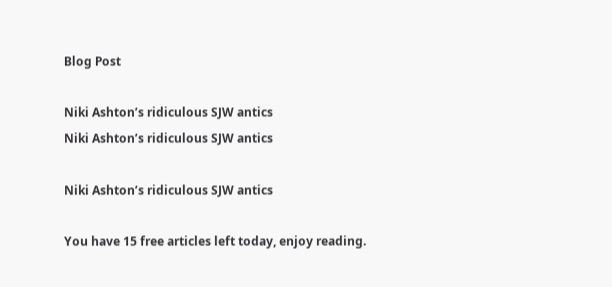Blog Post

Niki Ashton’s ridiculous SJW antics
Niki Ashton’s ridiculous SJW antics

Niki Ashton’s ridiculous SJW antics

You have 15 free articles left today, enjoy reading.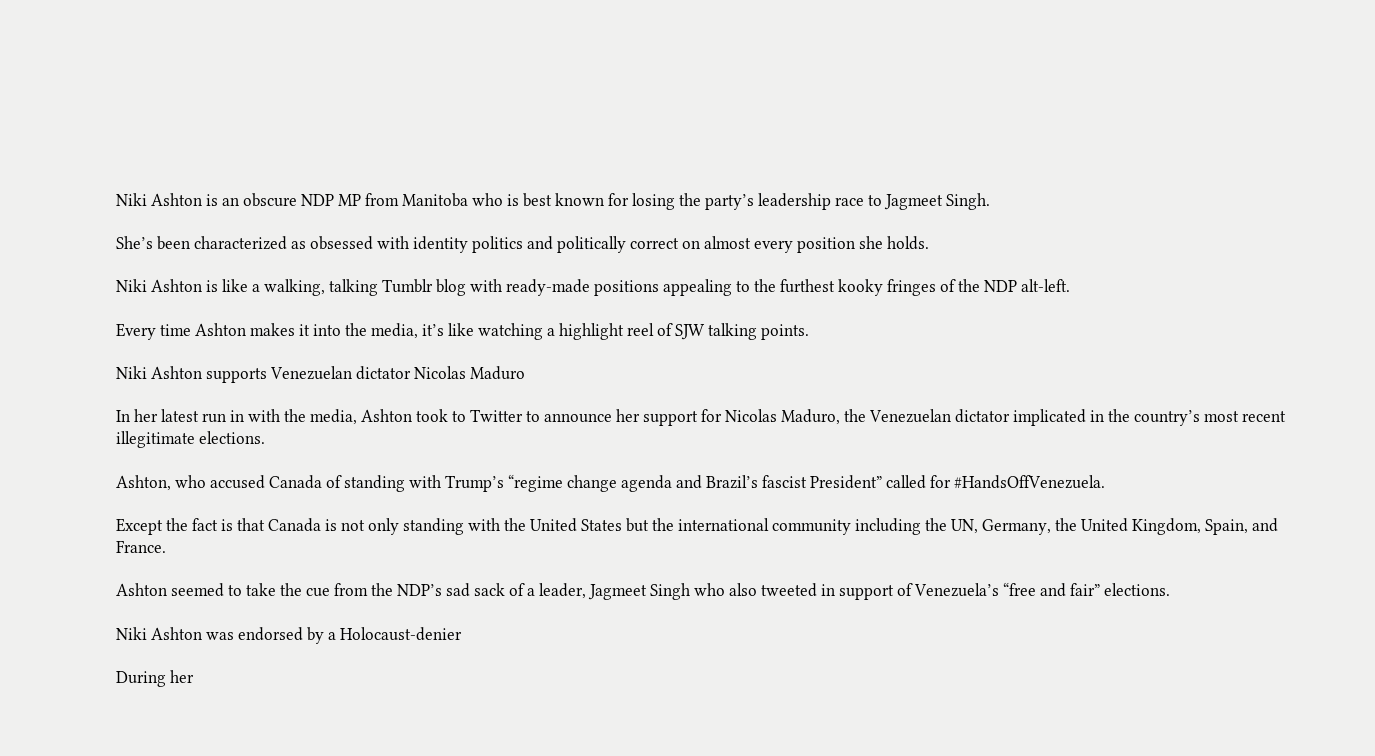Niki Ashton is an obscure NDP MP from Manitoba who is best known for losing the party’s leadership race to Jagmeet Singh.

She’s been characterized as obsessed with identity politics and politically correct on almost every position she holds.

Niki Ashton is like a walking, talking Tumblr blog with ready-made positions appealing to the furthest kooky fringes of the NDP alt-left.

Every time Ashton makes it into the media, it’s like watching a highlight reel of SJW talking points.

Niki Ashton supports Venezuelan dictator Nicolas Maduro

In her latest run in with the media, Ashton took to Twitter to announce her support for Nicolas Maduro, the Venezuelan dictator implicated in the country’s most recent illegitimate elections.

Ashton, who accused Canada of standing with Trump’s “regime change agenda and Brazil’s fascist President” called for #HandsOffVenezuela.

Except the fact is that Canada is not only standing with the United States but the international community including the UN, Germany, the United Kingdom, Spain, and France.

Ashton seemed to take the cue from the NDP’s sad sack of a leader, Jagmeet Singh who also tweeted in support of Venezuela’s “free and fair” elections.

Niki Ashton was endorsed by a Holocaust-denier

During her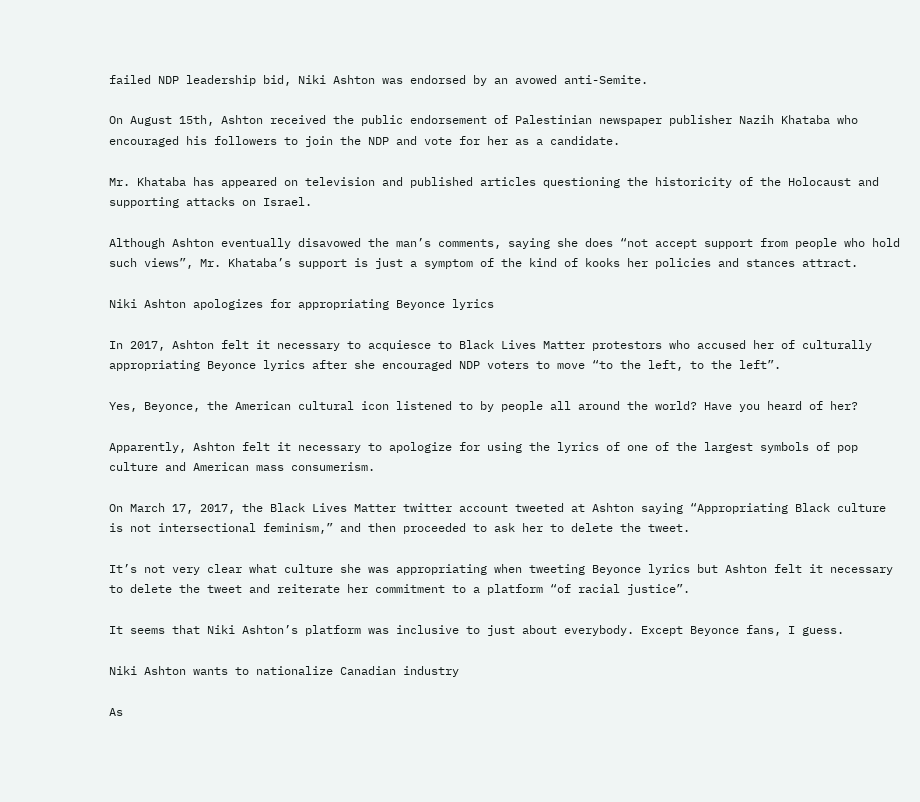failed NDP leadership bid, Niki Ashton was endorsed by an avowed anti-Semite.

On August 15th, Ashton received the public endorsement of Palestinian newspaper publisher Nazih Khataba who encouraged his followers to join the NDP and vote for her as a candidate.

Mr. Khataba has appeared on television and published articles questioning the historicity of the Holocaust and supporting attacks on Israel.

Although Ashton eventually disavowed the man’s comments, saying she does “not accept support from people who hold such views”, Mr. Khataba’s support is just a symptom of the kind of kooks her policies and stances attract.

Niki Ashton apologizes for appropriating Beyonce lyrics

In 2017, Ashton felt it necessary to acquiesce to Black Lives Matter protestors who accused her of culturally appropriating Beyonce lyrics after she encouraged NDP voters to move “to the left, to the left”.

Yes, Beyonce, the American cultural icon listened to by people all around the world? Have you heard of her?

Apparently, Ashton felt it necessary to apologize for using the lyrics of one of the largest symbols of pop culture and American mass consumerism.

On March 17, 2017, the Black Lives Matter twitter account tweeted at Ashton saying “Appropriating Black culture is not intersectional feminism,” and then proceeded to ask her to delete the tweet.

It’s not very clear what culture she was appropriating when tweeting Beyonce lyrics but Ashton felt it necessary to delete the tweet and reiterate her commitment to a platform “of racial justice”.

It seems that Niki Ashton’s platform was inclusive to just about everybody. Except Beyonce fans, I guess.

Niki Ashton wants to nationalize Canadian industry

As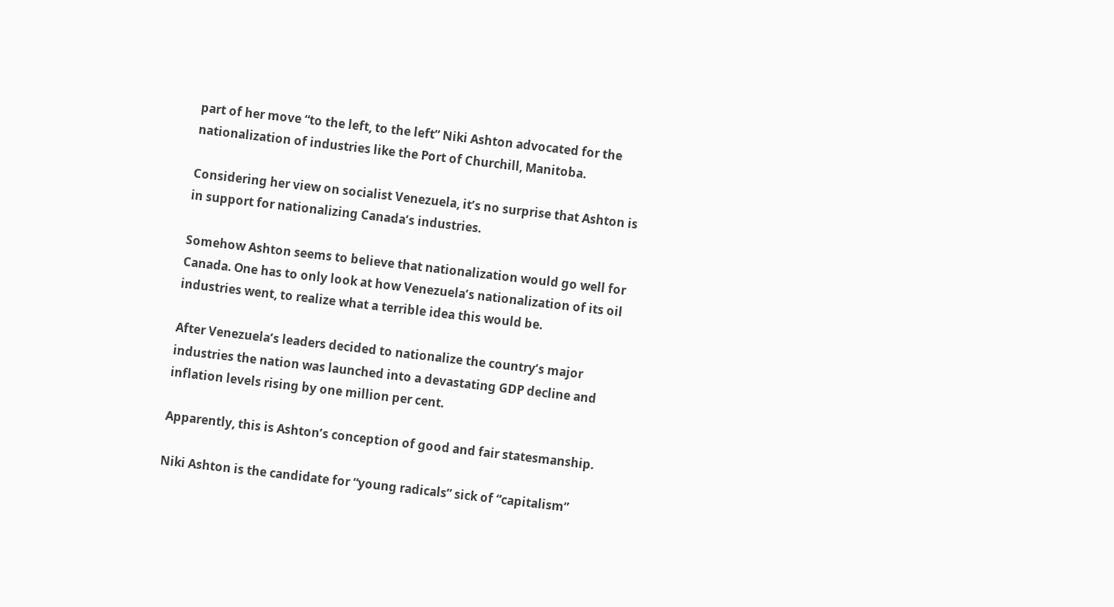part of her move “to the left, to the left” Niki Ashton advocated for the nationalization of industries like the Port of Churchill, Manitoba.

Considering her view on socialist Venezuela, it’s no surprise that Ashton is in support for nationalizing Canada’s industries.

Somehow Ashton seems to believe that nationalization would go well for Canada. One has to only look at how Venezuela’s nationalization of its oil industries went, to realize what a terrible idea this would be.

After Venezuela’s leaders decided to nationalize the country’s major industries the nation was launched into a devastating GDP decline and inflation levels rising by one million per cent.

Apparently, this is Ashton’s conception of good and fair statesmanship.

Niki Ashton is the candidate for “young radicals” sick of “capitalism”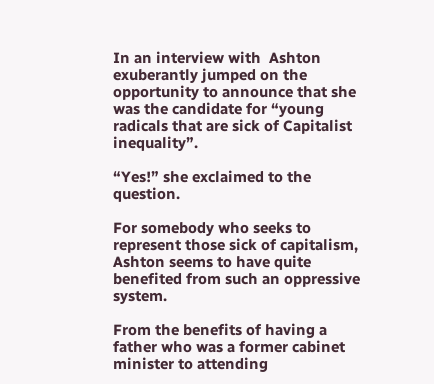In an interview with  Ashton exuberantly jumped on the opportunity to announce that she was the candidate for “young radicals that are sick of Capitalist inequality”.

“Yes!” she exclaimed to the question.

For somebody who seeks to represent those sick of capitalism, Ashton seems to have quite benefited from such an oppressive system.

From the benefits of having a father who was a former cabinet minister to attending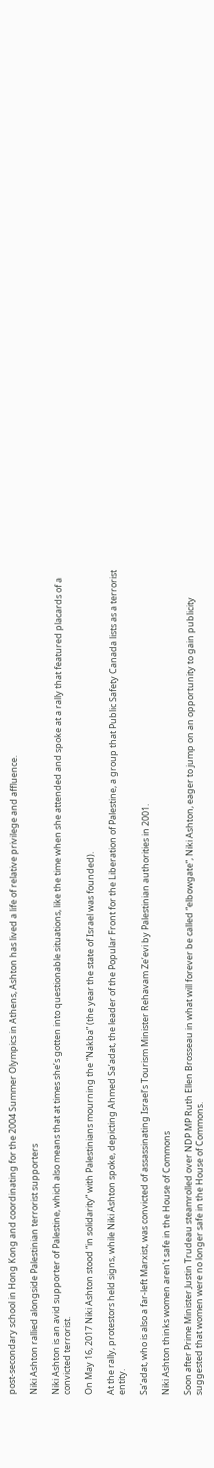post-secondary school in Hong Kong and coordinating for the 2004 Summer Olympics in Athens, Ashton has lived a life of relative privilege and affluence.

Niki Ashton rallied alongside Palestinian terrorist supporters

Niki Ashton is an avid supporter of Palestine, which also means that at times she’s gotten into questionable situations, like the time when she attended and spoke at a rally that featured placards of a convicted terrorist.

On May 16, 2017 Niki Ashton stood “in solidarity” with Palestinians mourning the “Nakba” (the year the state of Israel was founded).

At the rally, protestors held signs, while Niki Ashton spoke, depicting Ahmed Sa’adat, the leader of the Popular Front for the Liberation of Palestine, a group that Public Safety Canada lists as a terrorist entity.

Sa’adat, who is also a far-left Marxist, was convicted of assassinating Israel’s Tourism Minister Rehavam Ze’evi by Palestinian authorities in 2001.

Niki Ashton thinks women aren’t safe in the House of Commons

Soon after Prime Minister Justin Trudeau steamrolled over NDP MP Ruth Ellen Brosseau in what will forever be called “elbowgate”, Niki Ashton, eager to jump on an opportunity to gain publicity suggested that women were no longer safe in the House of Commons.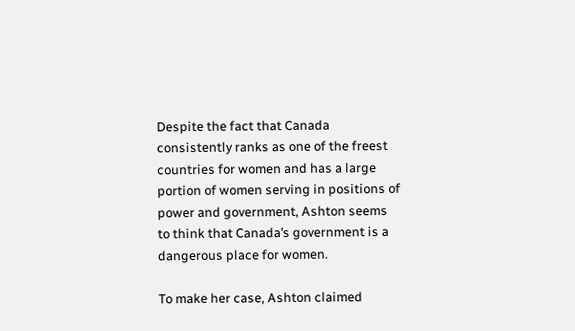Despite the fact that Canada consistently ranks as one of the freest countries for women and has a large portion of women serving in positions of power and government, Ashton seems to think that Canada’s government is a dangerous place for women.

To make her case, Ashton claimed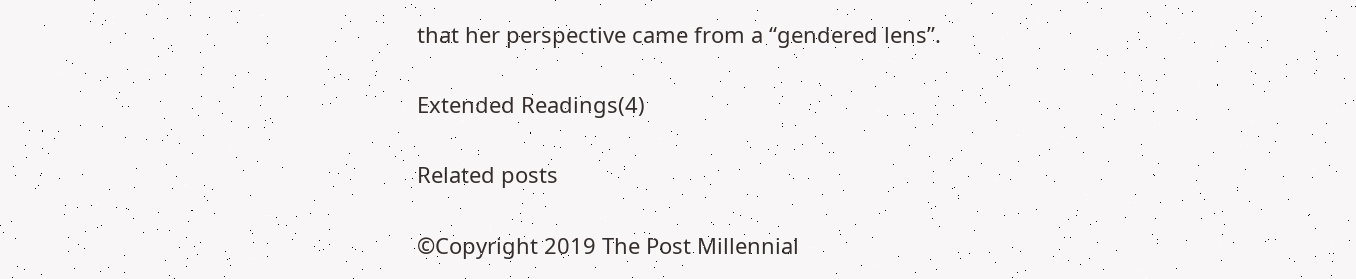that her perspective came from a “gendered lens”.

Extended Readings(4)

Related posts

©Copyright 2019 The Post Millennial